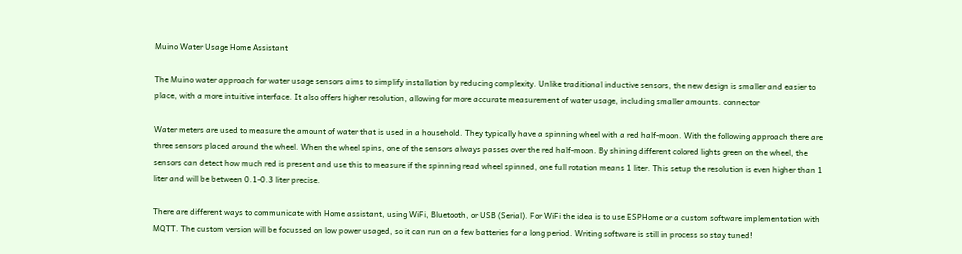Muino Water Usage Home Assistant

The Muino water approach for water usage sensors aims to simplify installation by reducing complexity. Unlike traditional inductive sensors, the new design is smaller and easier to place, with a more intuitive interface. It also offers higher resolution, allowing for more accurate measurement of water usage, including smaller amounts. connector

Water meters are used to measure the amount of water that is used in a household. They typically have a spinning wheel with a red half-moon. With the following approach there are three sensors placed around the wheel. When the wheel spins, one of the sensors always passes over the red half-moon. By shining different colored lights green on the wheel, the sensors can detect how much red is present and use this to measure if the spinning read wheel spinned, one full rotation means 1 liter. This setup the resolution is even higher than 1 liter and will be between 0.1-0.3 liter precise.

There are different ways to communicate with Home assistant, using WiFi, Bluetooth, or USB (Serial). For WiFi the idea is to use ESPHome or a custom software implementation with MQTT. The custom version will be focussed on low power usaged, so it can run on a few batteries for a long period. Writing software is still in process so stay tuned!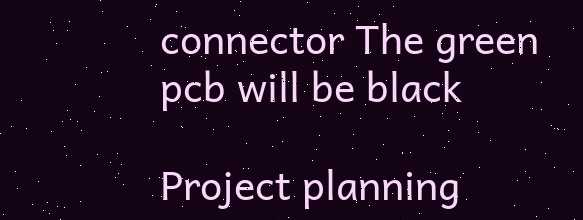connector The green pcb will be black

Project planning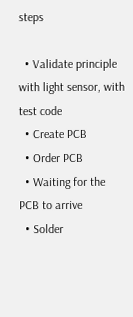steps

  • Validate principle with light sensor, with test code
  • Create PCB
  • Order PCB
  • Waiting for the PCB to arrive
  • Solder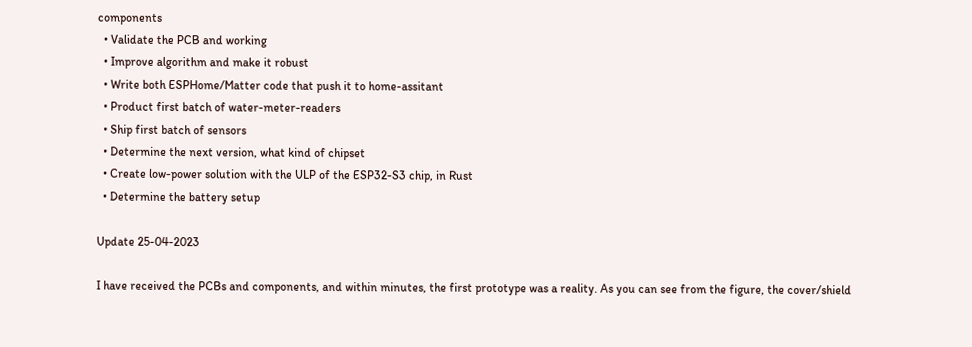components
  • Validate the PCB and working
  • Improve algorithm and make it robust
  • Write both ESPHome/Matter code that push it to home-assitant
  • Product first batch of water-meter-readers
  • Ship first batch of sensors
  • Determine the next version, what kind of chipset
  • Create low-power solution with the ULP of the ESP32-S3 chip, in Rust
  • Determine the battery setup

Update 25-04-2023

I have received the PCBs and components, and within minutes, the first prototype was a reality. As you can see from the figure, the cover/shield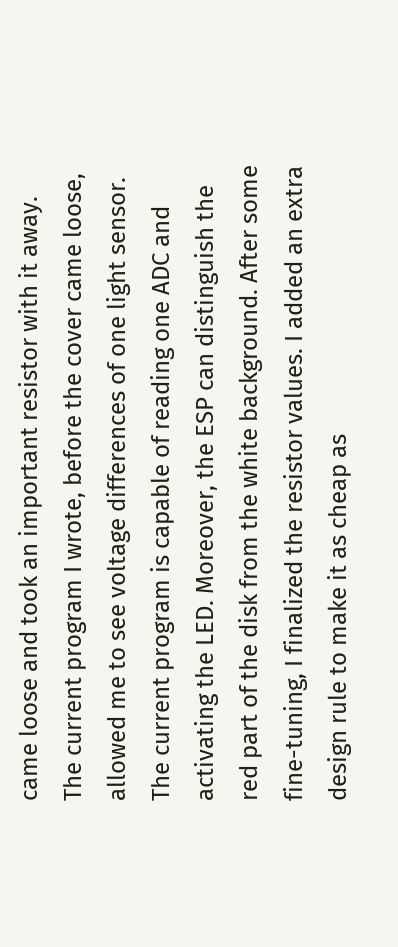came loose and took an important resistor with it away. The current program I wrote, before the cover came loose, allowed me to see voltage differences of one light sensor. The current program is capable of reading one ADC and activating the LED. Moreover, the ESP can distinguish the red part of the disk from the white background. After some fine-tuning, I finalized the resistor values. I added an extra design rule to make it as cheap as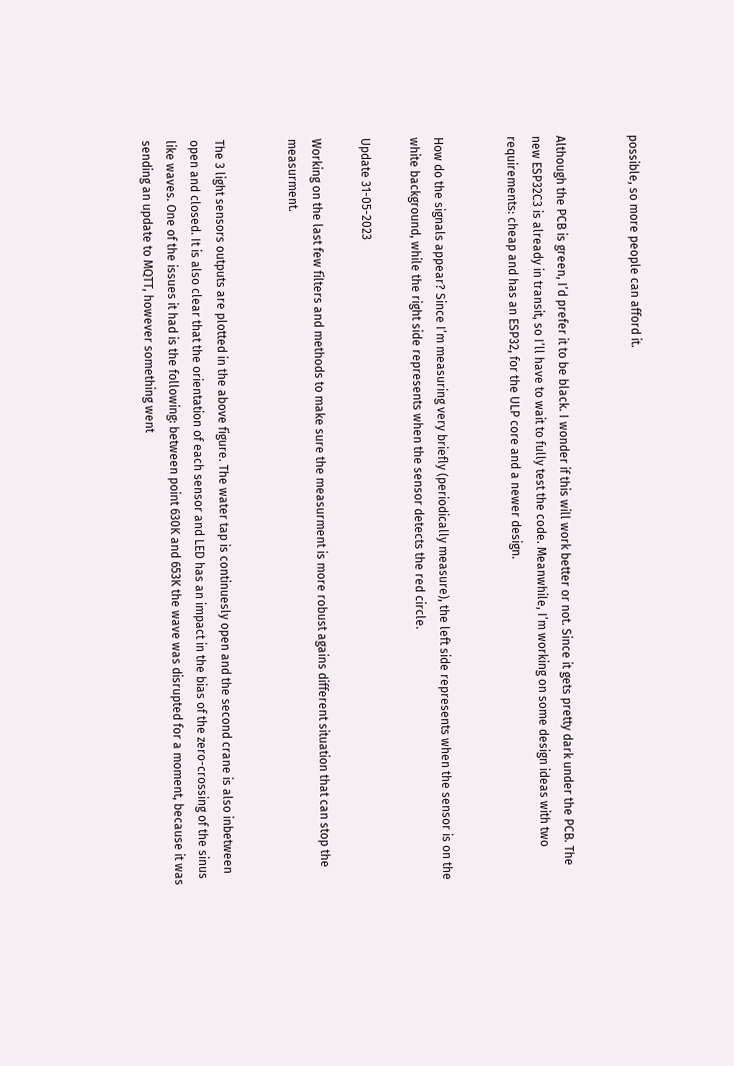possible, so more people can afford it.


Although the PCB is green, I’d prefer it to be black. I wonder if this will work better or not. Since it gets pretty dark under the PCB. The new ESP32C3 is already in transit, so I’ll have to wait to fully test the code. Meanwhile, I’m working on some design ideas with two requirements: cheap and has an ESP32, for the ULP core and a newer design.


How do the signals appear? Since I’m measuring very briefly (periodically measure), the left side represents when the sensor is on the white background, while the right side represents when the sensor detects the red circle.

Update 31-05-2023

Working on the last few filters and methods to make sure the measurment is more robust agains different situation that can stop the measurment.


The 3 light sensors outputs are plotted in the above figure. The water tap is continuesly open and the second crane is also inbetween open and closed. It is also clear that the orientation of each sensor and LED has an impact in the bias of the zero-crossing of the sinus like waves. One of the issues it had is the following: between point 630K and 653K the wave was disrupted for a moment, because it was sending an update to MQTT, however something went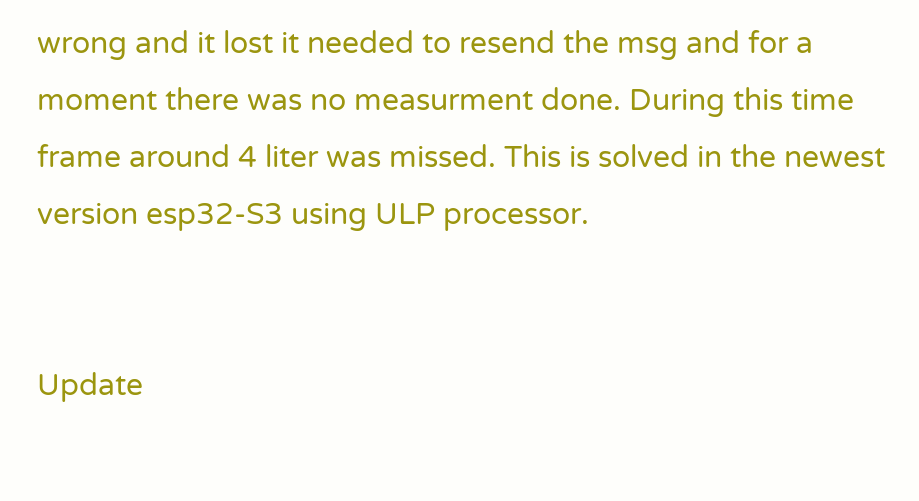wrong and it lost it needed to resend the msg and for a moment there was no measurment done. During this time frame around 4 liter was missed. This is solved in the newest version esp32-S3 using ULP processor.


Update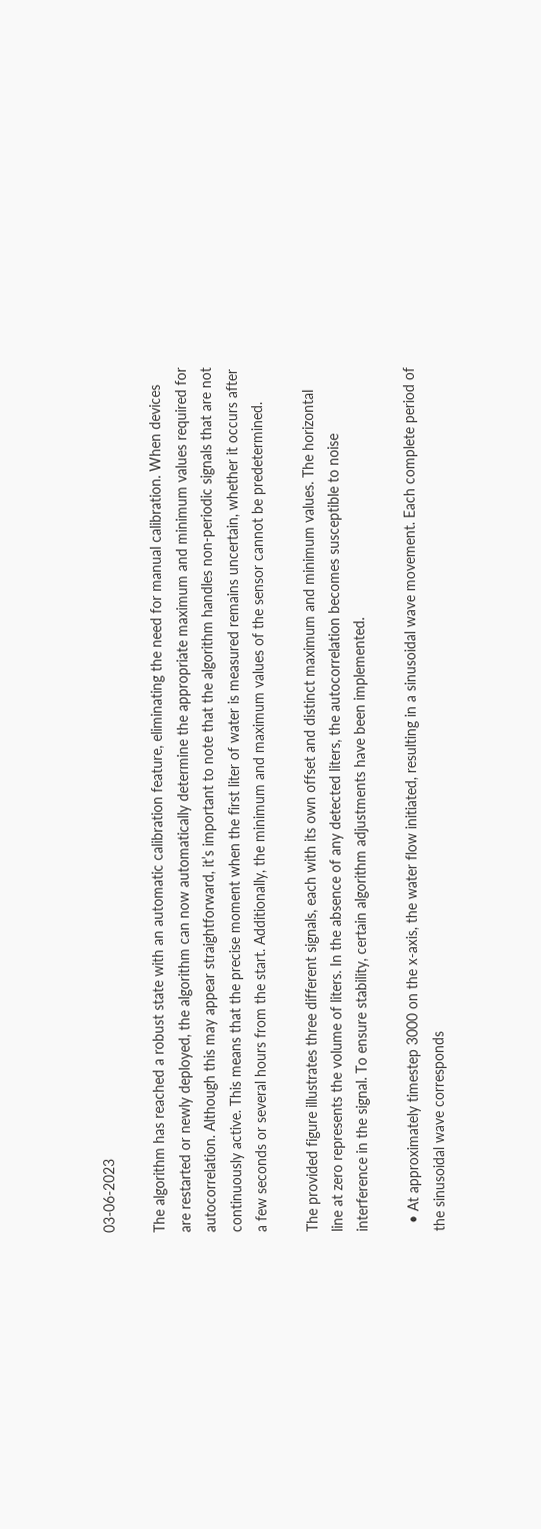03-06-2023

The algorithm has reached a robust state with an automatic calibration feature, eliminating the need for manual calibration. When devices are restarted or newly deployed, the algorithm can now automatically determine the appropriate maximum and minimum values required for autocorrelation. Although this may appear straightforward, it’s important to note that the algorithm handles non-periodic signals that are not continuously active. This means that the precise moment when the first liter of water is measured remains uncertain, whether it occurs after a few seconds or several hours from the start. Additionally, the minimum and maximum values of the sensor cannot be predetermined.

The provided figure illustrates three different signals, each with its own offset and distinct maximum and minimum values. The horizontal line at zero represents the volume of liters. In the absence of any detected liters, the autocorrelation becomes susceptible to noise interference in the signal. To ensure stability, certain algorithm adjustments have been implemented.

  • At approximately timestep 3000 on the x-axis, the water flow initiated, resulting in a sinusoidal wave movement. Each complete period of the sinusoidal wave corresponds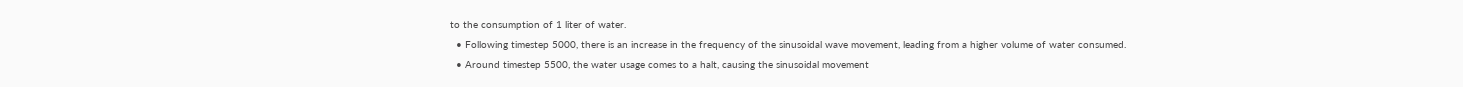to the consumption of 1 liter of water.
  • Following timestep 5000, there is an increase in the frequency of the sinusoidal wave movement, leading from a higher volume of water consumed.
  • Around timestep 5500, the water usage comes to a halt, causing the sinusoidal movement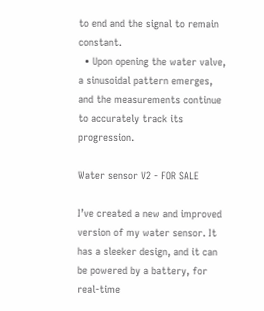to end and the signal to remain constant.
  • Upon opening the water valve, a sinusoidal pattern emerges, and the measurements continue to accurately track its progression.

Water sensor V2 - FOR SALE

I’ve created a new and improved version of my water sensor. It has a sleeker design, and it can be powered by a battery, for real-time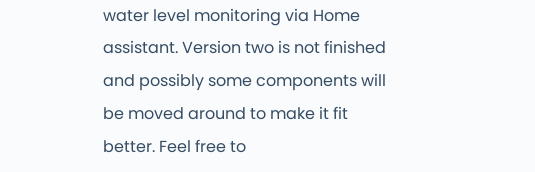water level monitoring via Home assistant. Version two is not finished and possibly some components will be moved around to make it fit better. Feel free to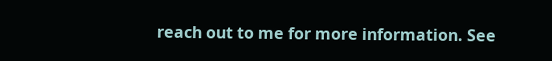reach out to me for more information. See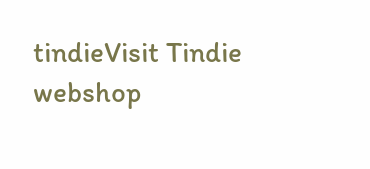tindieVisit Tindie webshop